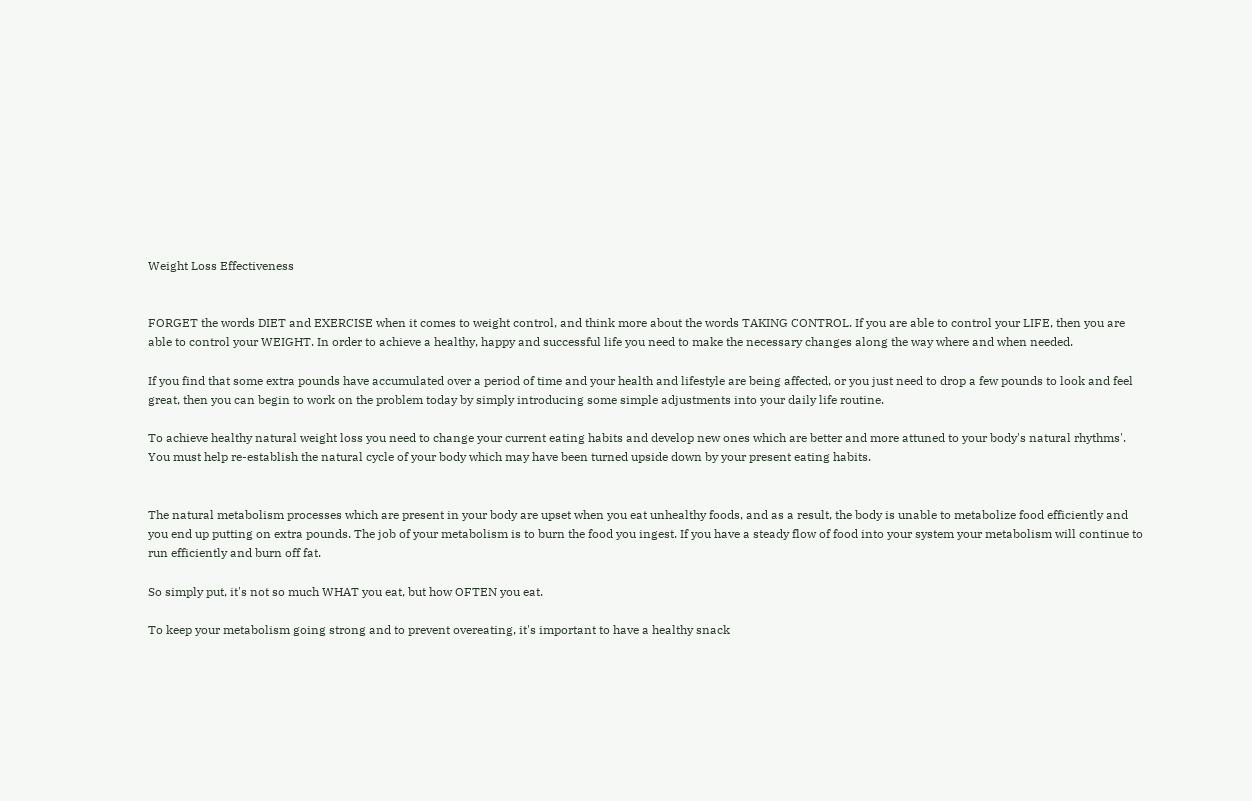Weight Loss Effectiveness


FORGET the words DIET and EXERCISE when it comes to weight control, and think more about the words TAKING CONTROL. If you are able to control your LIFE, then you are able to control your WEIGHT. In order to achieve a healthy, happy and successful life you need to make the necessary changes along the way where and when needed.

If you find that some extra pounds have accumulated over a period of time and your health and lifestyle are being affected, or you just need to drop a few pounds to look and feel great, then you can begin to work on the problem today by simply introducing some simple adjustments into your daily life routine.

To achieve healthy natural weight loss you need to change your current eating habits and develop new ones which are better and more attuned to your body's natural rhythms'. You must help re-establish the natural cycle of your body which may have been turned upside down by your present eating habits.


The natural metabolism processes which are present in your body are upset when you eat unhealthy foods, and as a result, the body is unable to metabolize food efficiently and you end up putting on extra pounds. The job of your metabolism is to burn the food you ingest. If you have a steady flow of food into your system your metabolism will continue to run efficiently and burn off fat.

So simply put, it's not so much WHAT you eat, but how OFTEN you eat.

To keep your metabolism going strong and to prevent overeating, it's important to have a healthy snack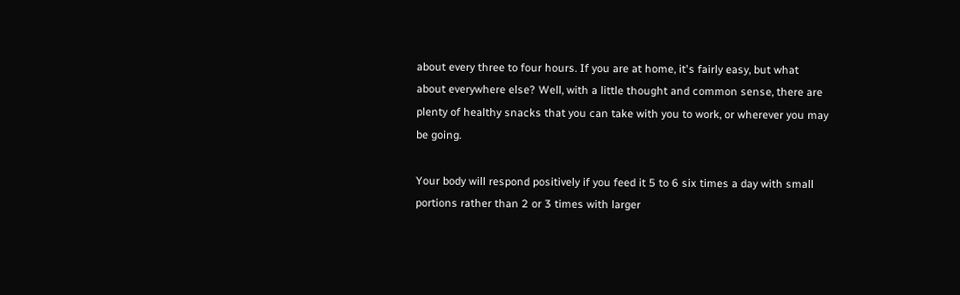about every three to four hours. If you are at home, it's fairly easy, but what about everywhere else? Well, with a little thought and common sense, there are plenty of healthy snacks that you can take with you to work, or wherever you may be going.

Your body will respond positively if you feed it 5 to 6 six times a day with small portions rather than 2 or 3 times with larger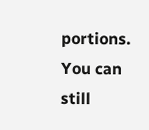portions. You can still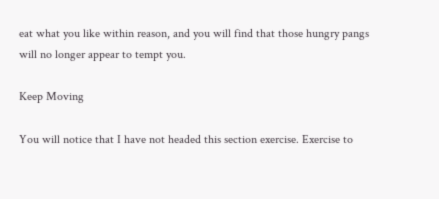eat what you like within reason, and you will find that those hungry pangs will no longer appear to tempt you.

Keep Moving

You will notice that I have not headed this section exercise. Exercise to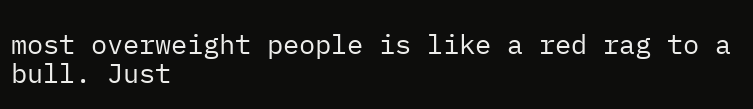most overweight people is like a red rag to a bull. Just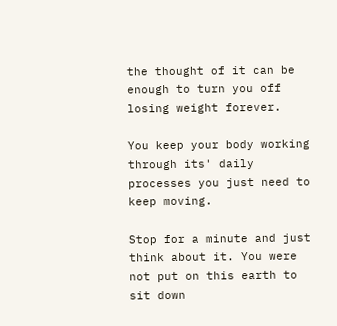the thought of it can be enough to turn you off losing weight forever.

You keep your body working through its' daily processes you just need to keep moving.

Stop for a minute and just think about it. You were not put on this earth to sit down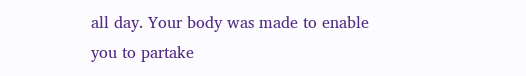all day. Your body was made to enable you to partake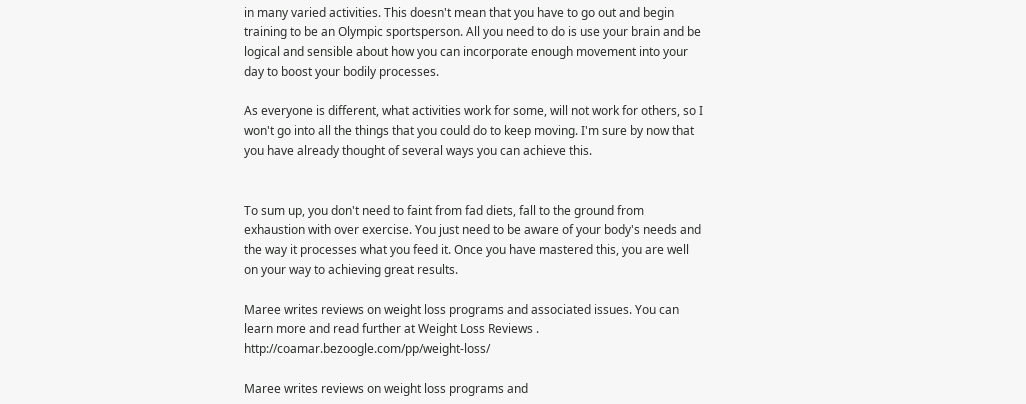in many varied activities. This doesn't mean that you have to go out and begin training to be an Olympic sportsperson. All you need to do is use your brain and be logical and sensible about how you can incorporate enough movement into your day to boost your bodily processes.

As everyone is different, what activities work for some, will not work for others, so I won't go into all the things that you could do to keep moving. I'm sure by now that you have already thought of several ways you can achieve this.


To sum up, you don't need to faint from fad diets, fall to the ground from exhaustion with over exercise. You just need to be aware of your body's needs and the way it processes what you feed it. Once you have mastered this, you are well on your way to achieving great results.

Maree writes reviews on weight loss programs and associated issues. You can learn more and read further at Weight Loss Reviews . http://coamar.bezoogle.com/pp/weight-loss/

Maree writes reviews on weight loss programs and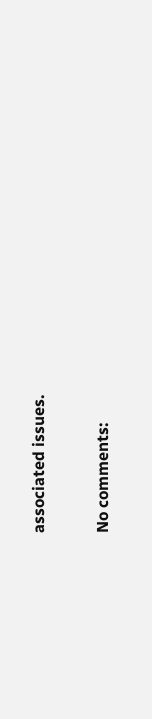associated issues.

No comments: